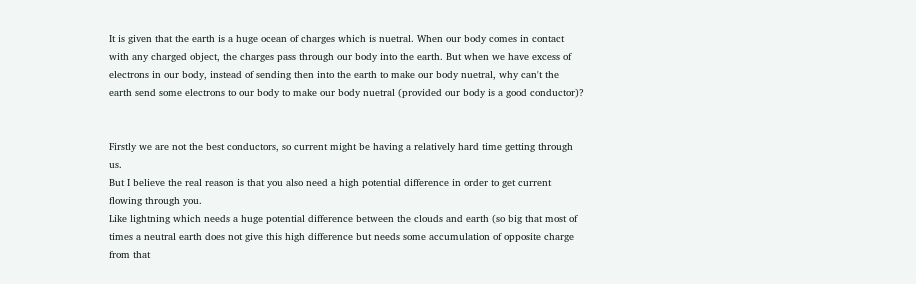It is given that the earth is a huge ocean of charges which is nuetral. When our body comes in contact with any charged object, the charges pass through our body into the earth. But when we have excess of electrons in our body, instead of sending then into the earth to make our body nuetral, why can't the earth send some electrons to our body to make our body nuetral (provided our body is a good conductor)?


Firstly we are not the best conductors, so current might be having a relatively hard time getting through us.
But I believe the real reason is that you also need a high potential difference in order to get current flowing through you.
Like lightning which needs a huge potential difference between the clouds and earth (so big that most of times a neutral earth does not give this high difference but needs some accumulation of opposite charge from that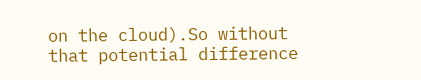on the cloud).So without that potential difference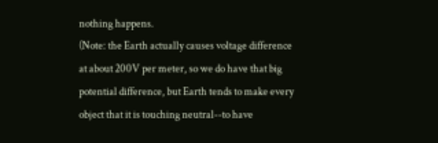nothing happens.
(Note: the Earth actually causes voltage difference at about 200V per meter, so we do have that big potential difference, but Earth tends to make every object that it is touching neutral--to have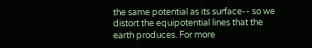the same potential as its surface-- so we distort the equipotential lines that the earth produces. For more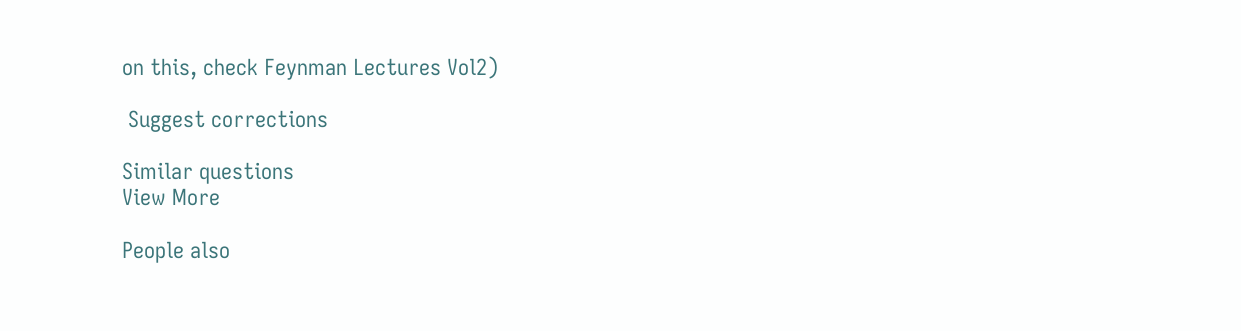on this, check Feynman Lectures Vol2)

 Suggest corrections

Similar questions
View More

People also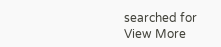searched for
View More